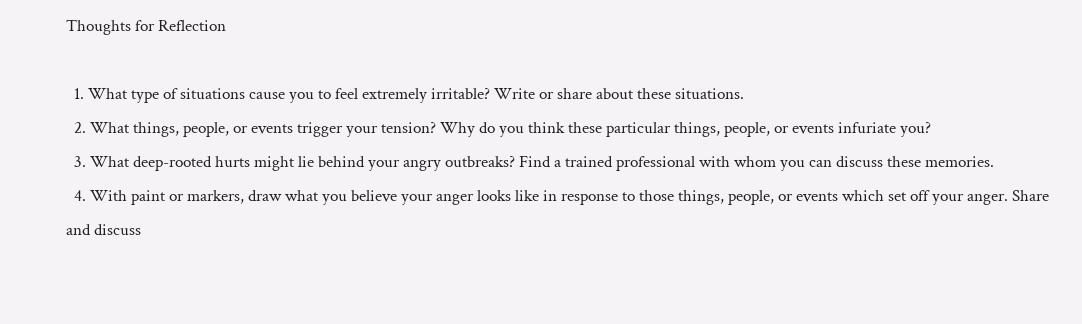Thoughts for Reflection

  1. What type of situations cause you to feel extremely irritable? Write or share about these situations.
  2. What things, people, or events trigger your tension? Why do you think these particular things, people, or events infuriate you?
  3. What deep-rooted hurts might lie behind your angry outbreaks? Find a trained professional with whom you can discuss these memories.
  4. With paint or markers, draw what you believe your anger looks like in response to those things, people, or events which set off your anger. Share and discuss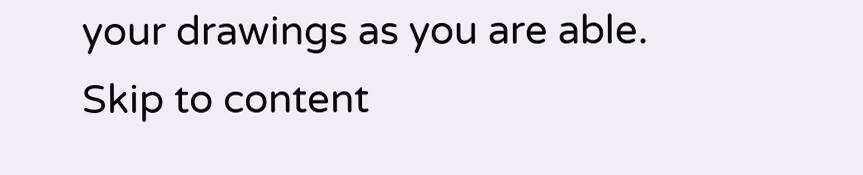your drawings as you are able.
Skip to content